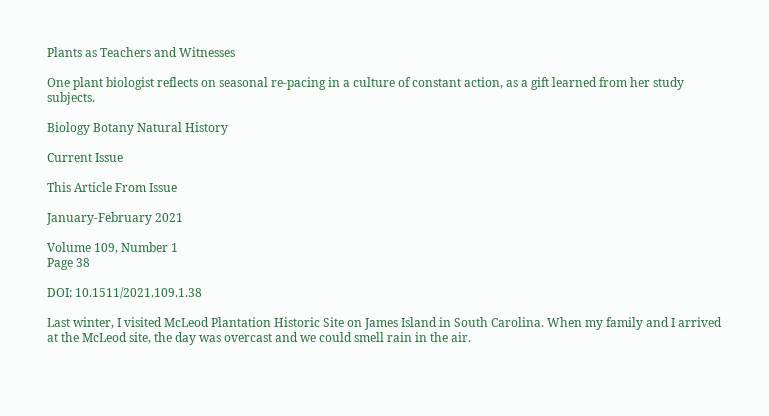Plants as Teachers and Witnesses

One plant biologist reflects on seasonal re-pacing in a culture of constant action, as a gift learned from her study subjects.

Biology Botany Natural History

Current Issue

This Article From Issue

January-February 2021

Volume 109, Number 1
Page 38

DOI: 10.1511/2021.109.1.38

Last winter, I visited McLeod Plantation Historic Site on James Island in South Carolina. When my family and I arrived at the McLeod site, the day was overcast and we could smell rain in the air.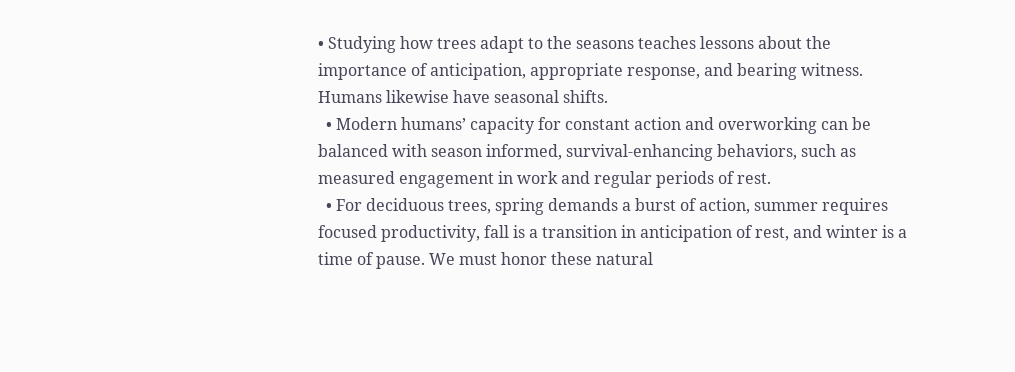• Studying how trees adapt to the seasons teaches lessons about the importance of anticipation, appropriate response, and bearing witness. Humans likewise have seasonal shifts.
  • Modern humans’ capacity for constant action and overworking can be balanced with season informed, survival-enhancing behaviors, such as measured engagement in work and regular periods of rest.
  • For deciduous trees, spring demands a burst of action, summer requires focused productivity, fall is a transition in anticipation of rest, and winter is a time of pause. We must honor these natural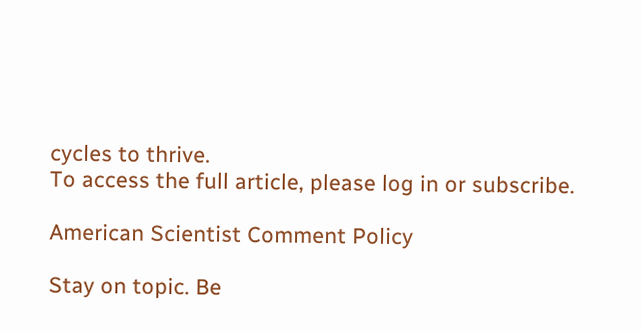cycles to thrive.
To access the full article, please log in or subscribe.

American Scientist Comment Policy

Stay on topic. Be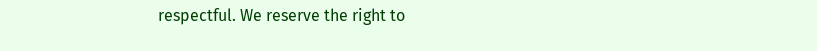respectful. We reserve the right to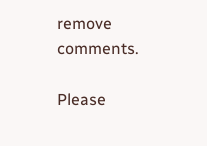remove comments.

Please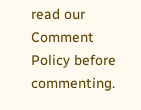read our Comment Policy before commenting.